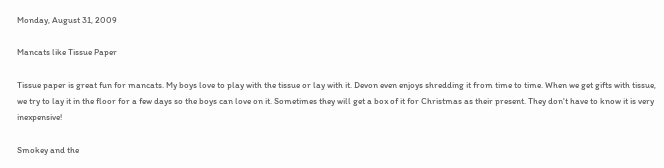Monday, August 31, 2009

Mancats like Tissue Paper

Tissue paper is great fun for mancats. My boys love to play with the tissue or lay with it. Devon even enjoys shredding it from time to time. When we get gifts with tissue, we try to lay it in the floor for a few days so the boys can love on it. Sometimes they will get a box of it for Christmas as their present. They don't have to know it is very inexpensive!

Smokey and the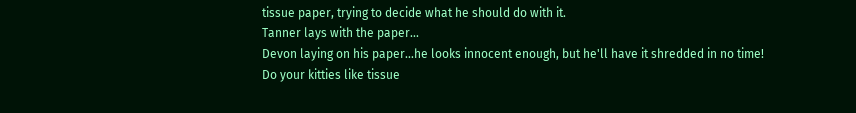tissue paper, trying to decide what he should do with it.
Tanner lays with the paper...
Devon laying on his paper...he looks innocent enough, but he'll have it shredded in no time!
Do your kitties like tissue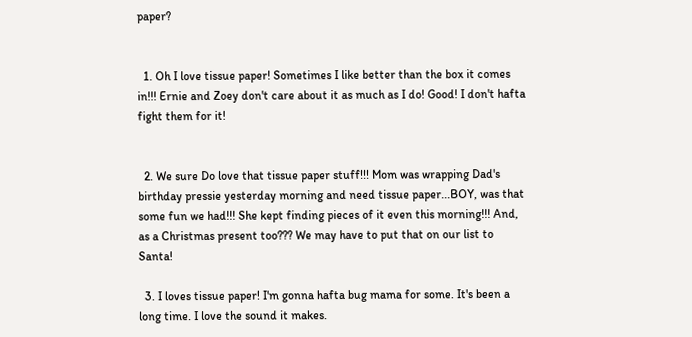paper?


  1. Oh I love tissue paper! Sometimes I like better than the box it comes in!!! Ernie and Zoey don't care about it as much as I do! Good! I don't hafta fight them for it!


  2. We sure Do love that tissue paper stuff!!! Mom was wrapping Dad's birthday pressie yesterday morning and need tissue paper...BOY, was that some fun we had!!! She kept finding pieces of it even this morning!!! And, as a Christmas present too??? We may have to put that on our list to Santa!

  3. I loves tissue paper! I'm gonna hafta bug mama for some. It's been a long time. I love the sound it makes.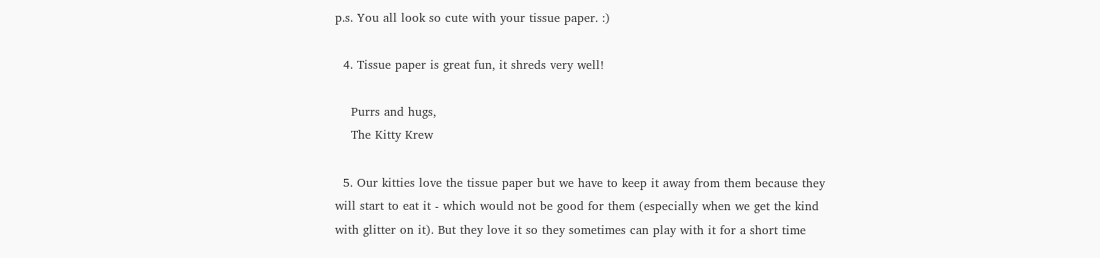p.s. You all look so cute with your tissue paper. :)

  4. Tissue paper is great fun, it shreds very well!

    Purrs and hugs,
    The Kitty Krew

  5. Our kitties love the tissue paper but we have to keep it away from them because they will start to eat it - which would not be good for them (especially when we get the kind with glitter on it). But they love it so they sometimes can play with it for a short time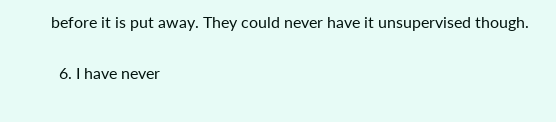before it is put away. They could never have it unsupervised though.

  6. I have never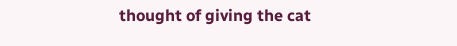thought of giving the cat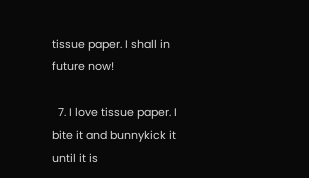tissue paper. I shall in future now!

  7. I love tissue paper. I bite it and bunnykick it until it is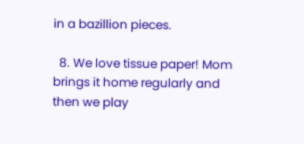in a bazillion pieces.

  8. We love tissue paper! Mom brings it home regularly and then we play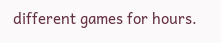different games for hours.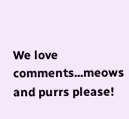We love comments...meows and purrs please!